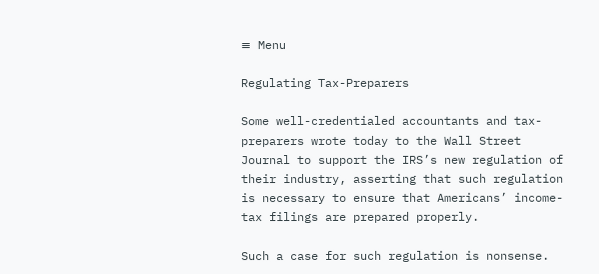≡ Menu

Regulating Tax-Preparers

Some well-credentialed accountants and tax-preparers wrote today to the Wall Street Journal to support the IRS’s new regulation of their industry, asserting that such regulation is necessary to ensure that Americans’ income-tax filings are prepared properly.

Such a case for such regulation is nonsense.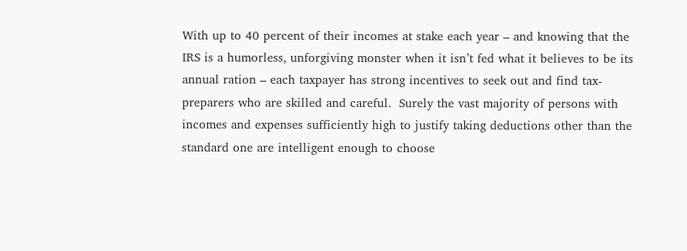With up to 40 percent of their incomes at stake each year – and knowing that the IRS is a humorless, unforgiving monster when it isn’t fed what it believes to be its annual ration – each taxpayer has strong incentives to seek out and find tax-preparers who are skilled and careful.  Surely the vast majority of persons with incomes and expenses sufficiently high to justify taking deductions other than the standard one are intelligent enough to choose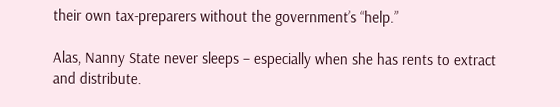their own tax-preparers without the government’s “help.”

Alas, Nanny State never sleeps – especially when she has rents to extract and distribute.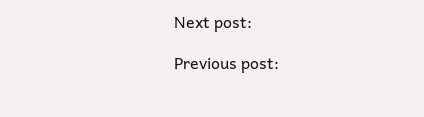Next post:

Previous post: